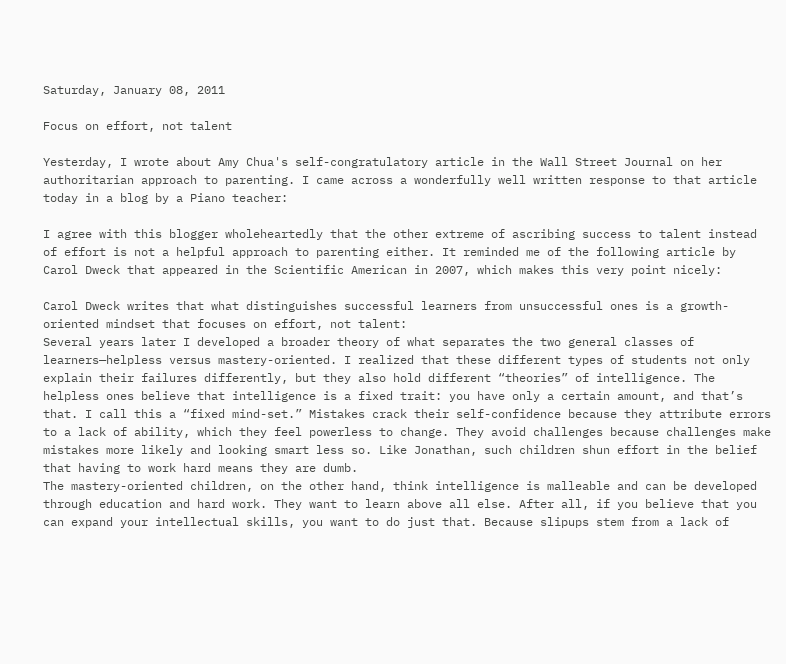Saturday, January 08, 2011

Focus on effort, not talent

Yesterday, I wrote about Amy Chua's self-congratulatory article in the Wall Street Journal on her authoritarian approach to parenting. I came across a wonderfully well written response to that article today in a blog by a Piano teacher:

I agree with this blogger wholeheartedly that the other extreme of ascribing success to talent instead of effort is not a helpful approach to parenting either. It reminded me of the following article by Carol Dweck that appeared in the Scientific American in 2007, which makes this very point nicely:

Carol Dweck writes that what distinguishes successful learners from unsuccessful ones is a growth-oriented mindset that focuses on effort, not talent:
Several years later I developed a broader theory of what separates the two general classes of learners—helpless versus mastery-oriented. I realized that these different types of students not only explain their failures differently, but they also hold different “theories” of intelligence. The helpless ones believe that intelligence is a fixed trait: you have only a certain amount, and that’s that. I call this a “fixed mind-set.” Mistakes crack their self-confidence because they attribute errors to a lack of ability, which they feel powerless to change. They avoid challenges because challenges make mistakes more likely and looking smart less so. Like Jonathan, such children shun effort in the belief that having to work hard means they are dumb.
The mastery-oriented children, on the other hand, think intelligence is malleable and can be developed through education and hard work. They want to learn above all else. After all, if you believe that you can expand your intellectual skills, you want to do just that. Because slipups stem from a lack of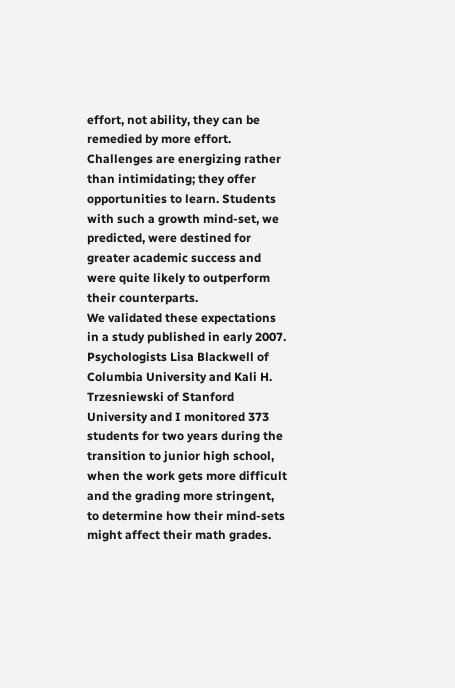effort, not ability, they can be remedied by more effort. Challenges are energizing rather than intimidating; they offer opportunities to learn. Students with such a growth mind-set, we predicted, were destined for greater academic success and were quite likely to outperform their counterparts.
We validated these expectations in a study published in early 2007. Psychologists Lisa Blackwell of Columbia University and Kali H. Trzesniewski of Stanford University and I monitored 373 students for two years during the transition to junior high school, when the work gets more difficult and the grading more stringent, to determine how their mind-sets might affect their math grades.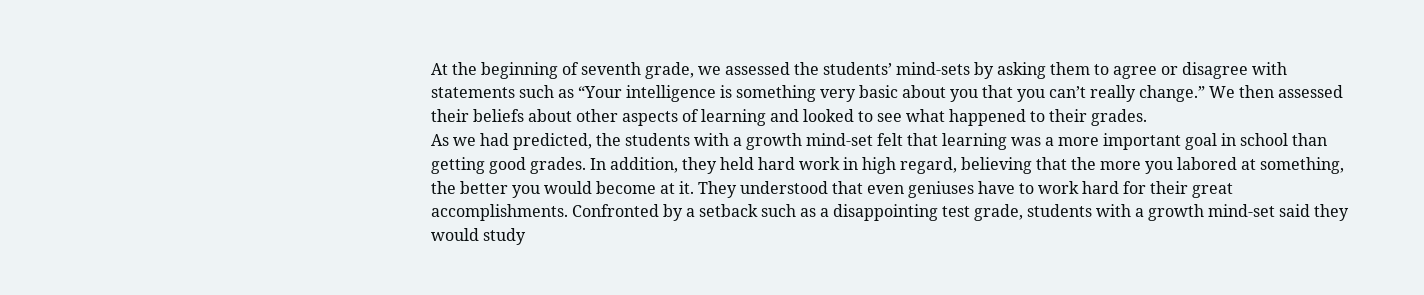At the beginning of seventh grade, we assessed the students’ mind-sets by asking them to agree or disagree with statements such as “Your intelligence is something very basic about you that you can’t really change.” We then assessed their beliefs about other aspects of learning and looked to see what happened to their grades.
As we had predicted, the students with a growth mind-set felt that learning was a more important goal in school than getting good grades. In addition, they held hard work in high regard, believing that the more you labored at something, the better you would become at it. They understood that even geniuses have to work hard for their great accomplishments. Confronted by a setback such as a disappointing test grade, students with a growth mind-set said they would study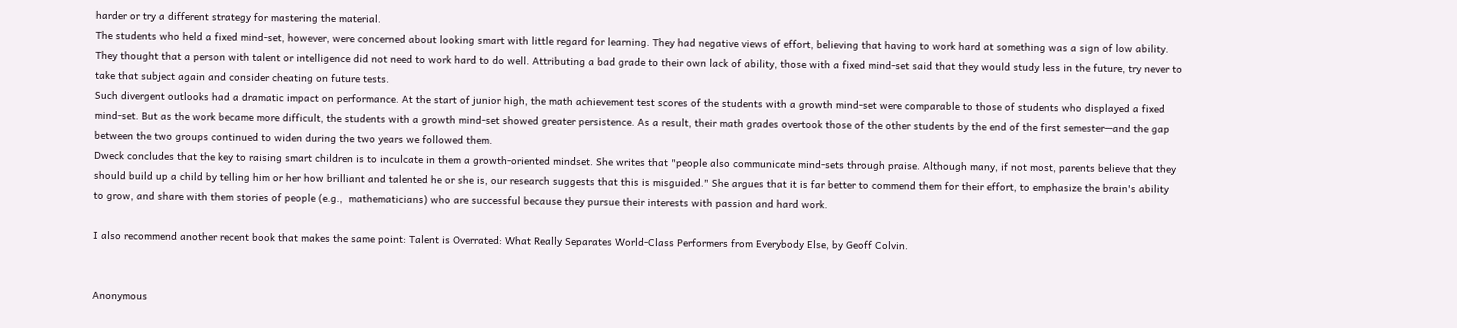harder or try a different strategy for mastering the material.
The students who held a fixed mind-set, however, were concerned about looking smart with little regard for learning. They had negative views of effort, believing that having to work hard at something was a sign of low ability. They thought that a person with talent or intelligence did not need to work hard to do well. Attributing a bad grade to their own lack of ability, those with a fixed mind-set said that they would study less in the future, try never to take that subject again and consider cheating on future tests.
Such divergent outlooks had a dramatic impact on performance. At the start of junior high, the math achievement test scores of the students with a growth mind-set were comparable to those of students who displayed a fixed mind-set. But as the work became more difficult, the students with a growth mind-set showed greater persistence. As a result, their math grades overtook those of the other students by the end of the first semester—and the gap between the two groups continued to widen during the two years we followed them.
Dweck concludes that the key to raising smart children is to inculcate in them a growth-oriented mindset. She writes that "people also communicate mind-sets through praise. Although many, if not most, parents believe that they should build up a child by telling him or her how brilliant and talented he or she is, our research suggests that this is misguided." She argues that it is far better to commend them for their effort, to emphasize the brain's ability to grow, and share with them stories of people (e.g.,  mathematicians) who are successful because they pursue their interests with passion and hard work.

I also recommend another recent book that makes the same point: Talent is Overrated: What Really Separates World-Class Performers from Everybody Else, by Geoff Colvin.


Anonymous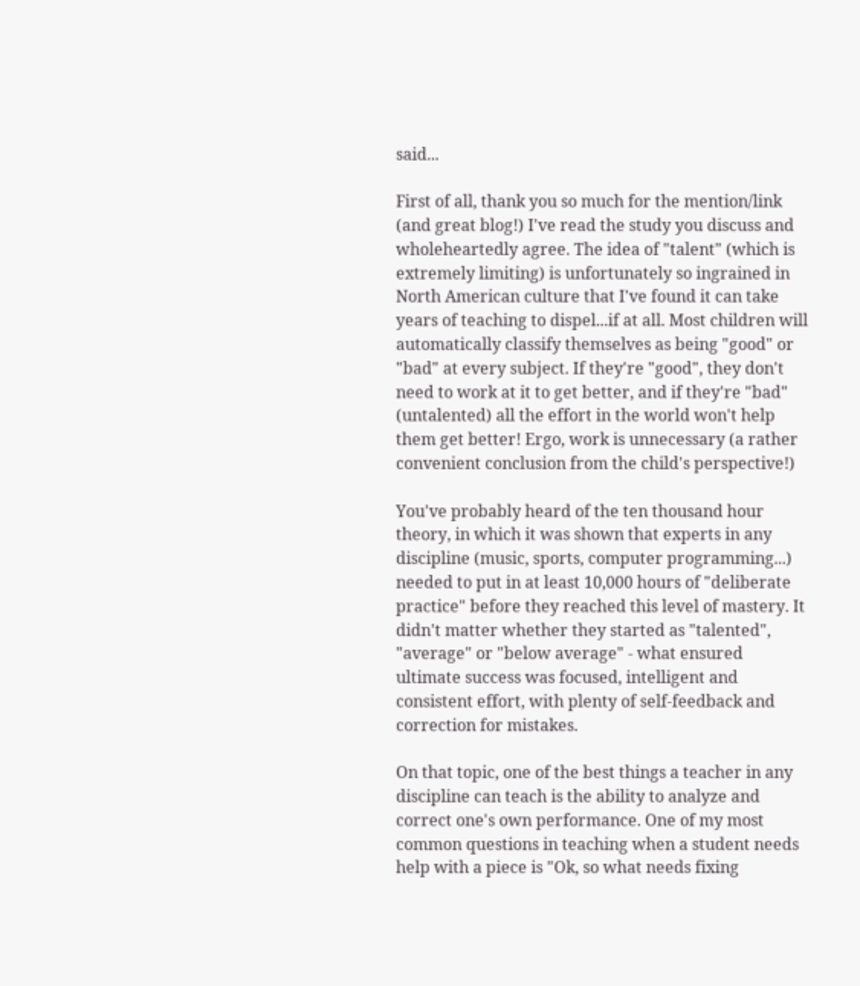said...

First of all, thank you so much for the mention/link (and great blog!) I've read the study you discuss and wholeheartedly agree. The idea of "talent" (which is extremely limiting) is unfortunately so ingrained in North American culture that I've found it can take years of teaching to dispel...if at all. Most children will automatically classify themselves as being "good" or "bad" at every subject. If they're "good", they don't need to work at it to get better, and if they're "bad" (untalented) all the effort in the world won't help them get better! Ergo, work is unnecessary (a rather convenient conclusion from the child's perspective!)

You've probably heard of the ten thousand hour theory, in which it was shown that experts in any discipline (music, sports, computer programming...) needed to put in at least 10,000 hours of "deliberate practice" before they reached this level of mastery. It didn't matter whether they started as "talented", "average" or "below average" - what ensured ultimate success was focused, intelligent and consistent effort, with plenty of self-feedback and correction for mistakes.

On that topic, one of the best things a teacher in any discipline can teach is the ability to analyze and correct one's own performance. One of my most common questions in teaching when a student needs help with a piece is "Ok, so what needs fixing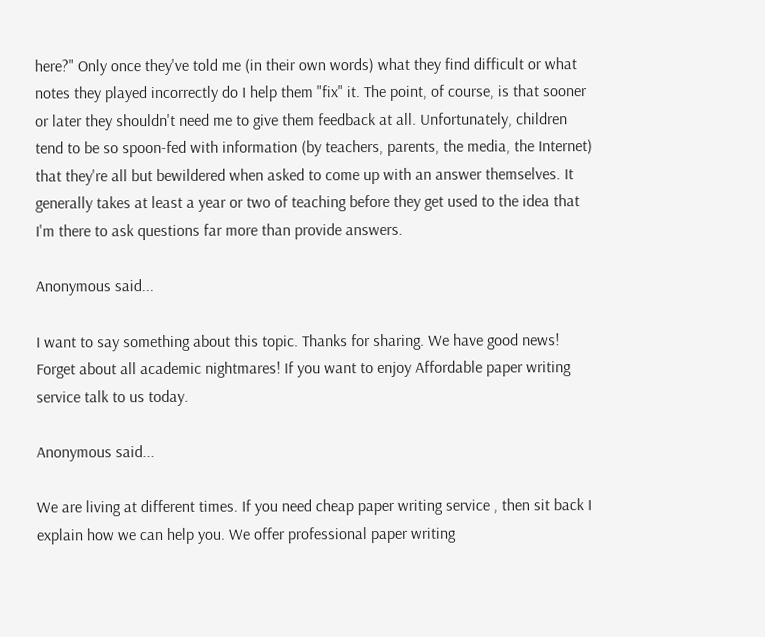here?" Only once they've told me (in their own words) what they find difficult or what notes they played incorrectly do I help them "fix" it. The point, of course, is that sooner or later they shouldn't need me to give them feedback at all. Unfortunately, children tend to be so spoon-fed with information (by teachers, parents, the media, the Internet) that they're all but bewildered when asked to come up with an answer themselves. It generally takes at least a year or two of teaching before they get used to the idea that I'm there to ask questions far more than provide answers.

Anonymous said...

I want to say something about this topic. Thanks for sharing. We have good news! Forget about all academic nightmares! If you want to enjoy Affordable paper writing service talk to us today.

Anonymous said...

We are living at different times. If you need cheap paper writing service , then sit back I explain how we can help you. We offer professional paper writing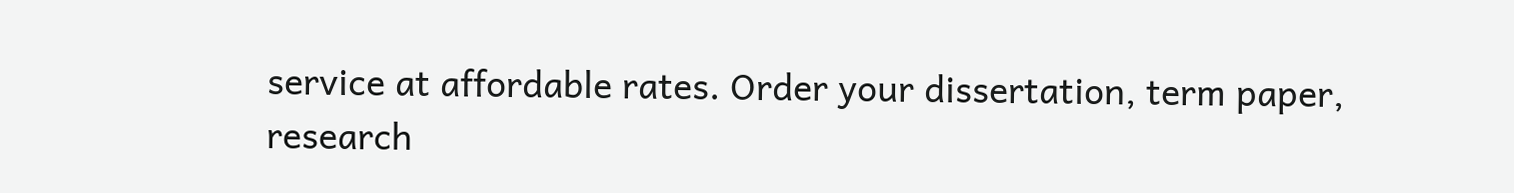service at affordable rates. Order your dissertation, term paper, research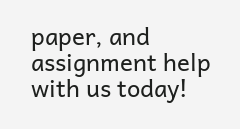paper, and assignment help with us today!